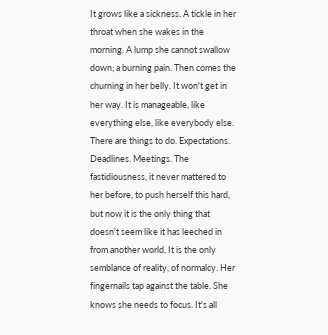It grows like a sickness. A tickle in her throat when she wakes in the morning. A lump she cannot swallow down; a burning pain. Then comes the churning in her belly. It won't get in her way. It is manageable, like everything else, like everybody else. There are things to do. Expectations. Deadlines. Meetings. The fastidiousness, it never mattered to her before, to push herself this hard, but now it is the only thing that doesn't seem like it has leeched in from another world. It is the only semblance of reality, of normalcy. Her fingernails tap against the table. She knows she needs to focus. It's all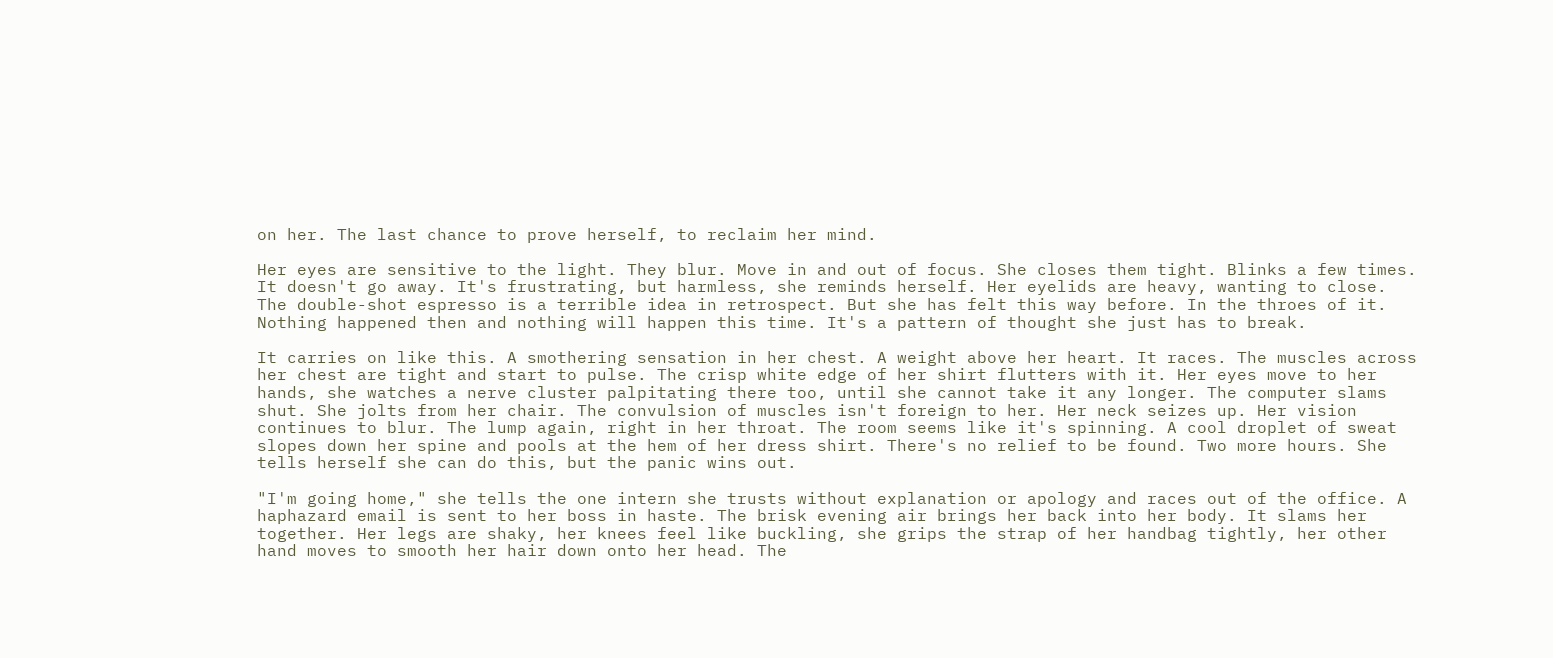on her. The last chance to prove herself, to reclaim her mind.

Her eyes are sensitive to the light. They blur. Move in and out of focus. She closes them tight. Blinks a few times. It doesn't go away. It's frustrating, but harmless, she reminds herself. Her eyelids are heavy, wanting to close. The double-shot espresso is a terrible idea in retrospect. But she has felt this way before. In the throes of it. Nothing happened then and nothing will happen this time. It's a pattern of thought she just has to break.

It carries on like this. A smothering sensation in her chest. A weight above her heart. It races. The muscles across her chest are tight and start to pulse. The crisp white edge of her shirt flutters with it. Her eyes move to her hands, she watches a nerve cluster palpitating there too, until she cannot take it any longer. The computer slams shut. She jolts from her chair. The convulsion of muscles isn't foreign to her. Her neck seizes up. Her vision continues to blur. The lump again, right in her throat. The room seems like it's spinning. A cool droplet of sweat slopes down her spine and pools at the hem of her dress shirt. There's no relief to be found. Two more hours. She tells herself she can do this, but the panic wins out.

"I'm going home," she tells the one intern she trusts without explanation or apology and races out of the office. A haphazard email is sent to her boss in haste. The brisk evening air brings her back into her body. It slams her together. Her legs are shaky, her knees feel like buckling, she grips the strap of her handbag tightly, her other hand moves to smooth her hair down onto her head. The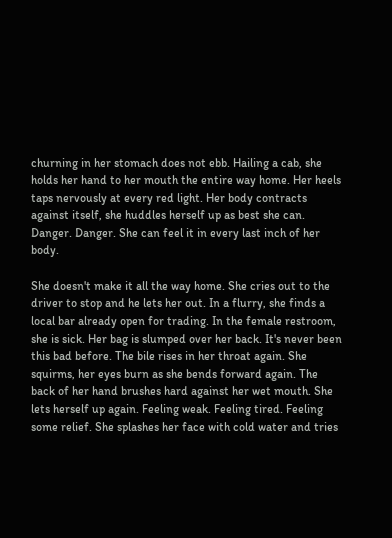churning in her stomach does not ebb. Hailing a cab, she holds her hand to her mouth the entire way home. Her heels taps nervously at every red light. Her body contracts against itself, she huddles herself up as best she can. Danger. Danger. She can feel it in every last inch of her body.

She doesn't make it all the way home. She cries out to the driver to stop and he lets her out. In a flurry, she finds a local bar already open for trading. In the female restroom, she is sick. Her bag is slumped over her back. It's never been this bad before. The bile rises in her throat again. She squirms, her eyes burn as she bends forward again. The back of her hand brushes hard against her wet mouth. She lets herself up again. Feeling weak. Feeling tired. Feeling some relief. She splashes her face with cold water and tries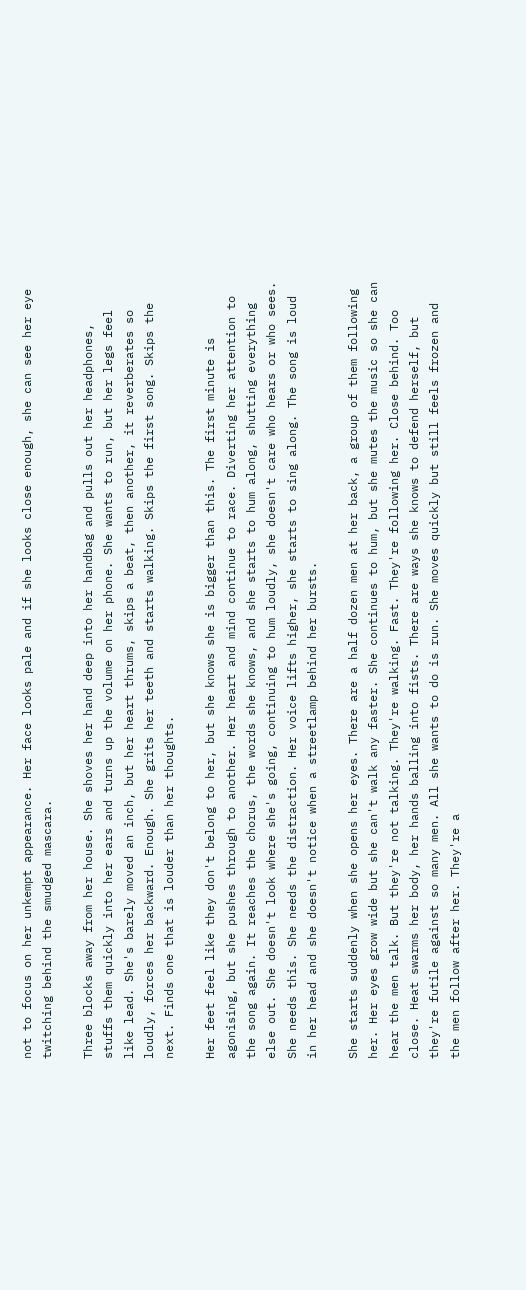not to focus on her unkempt appearance. Her face looks pale and if she looks close enough, she can see her eye twitching behind the smudged mascara.

Three blocks away from her house. She shoves her hand deep into her handbag and pulls out her headphones, stuffs them quickly into her ears and turns up the volume on her phone. She wants to run, but her legs feel like lead. She's barely moved an inch, but her heart thrums, skips a beat, then another, it reverberates so loudly, forces her backward. Enough. She grits her teeth and starts walking. Skips the first song. Skips the next. Finds one that is louder than her thoughts.

Her feet feel like they don't belong to her, but she knows she is bigger than this. The first minute is agonising, but she pushes through to another. Her heart and mind continue to race. Diverting her attention to the song again. It reaches the chorus, the words she knows, and she starts to hum along, shutting everything else out. She doesn't look where she's going, continuing to hum loudly, she doesn't care who hears or who sees. She needs this. She needs the distraction. Her voice lifts higher, she starts to sing along. The song is loud in her head and she doesn't notice when a streetlamp behind her bursts.

She starts suddenly when she opens her eyes. There are a half dozen men at her back, a group of them following her. Her eyes grow wide but she can't walk any faster. She continues to hum, but she mutes the music so she can hear the men talk. But they're not talking. They're walking. Fast. They're following her. Close behind. Too close. Heat swarms her body, her hands balling into fists. There are ways she knows to defend herself, but they're futile against so many men. All she wants to do is run. She moves quickly but still feels frozen and the men follow after her. They're a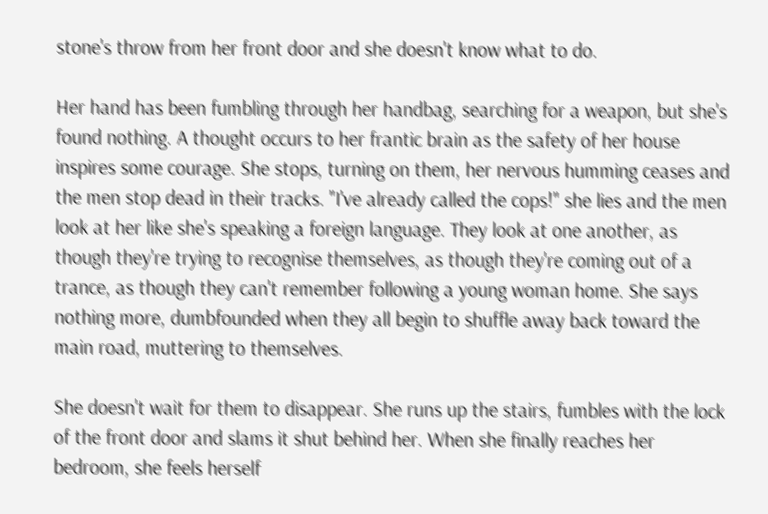stone's throw from her front door and she doesn't know what to do.

Her hand has been fumbling through her handbag, searching for a weapon, but she's found nothing. A thought occurs to her frantic brain as the safety of her house inspires some courage. She stops, turning on them, her nervous humming ceases and the men stop dead in their tracks. "I've already called the cops!" she lies and the men look at her like she's speaking a foreign language. They look at one another, as though they're trying to recognise themselves, as though they're coming out of a trance, as though they can't remember following a young woman home. She says nothing more, dumbfounded when they all begin to shuffle away back toward the main road, muttering to themselves.

She doesn't wait for them to disappear. She runs up the stairs, fumbles with the lock of the front door and slams it shut behind her. When she finally reaches her bedroom, she feels herself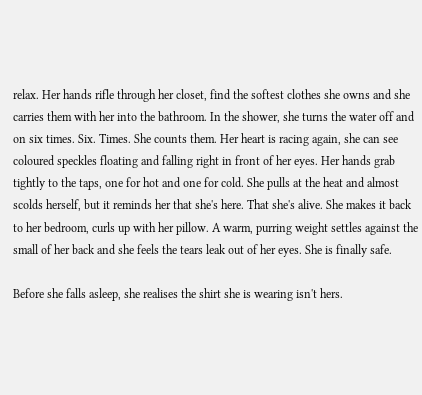relax. Her hands rifle through her closet, find the softest clothes she owns and she carries them with her into the bathroom. In the shower, she turns the water off and on six times. Six. Times. She counts them. Her heart is racing again, she can see coloured speckles floating and falling right in front of her eyes. Her hands grab tightly to the taps, one for hot and one for cold. She pulls at the heat and almost scolds herself, but it reminds her that she's here. That she's alive. She makes it back to her bedroom, curls up with her pillow. A warm, purring weight settles against the small of her back and she feels the tears leak out of her eyes. She is finally safe.

Before she falls asleep, she realises the shirt she is wearing isn't hers.